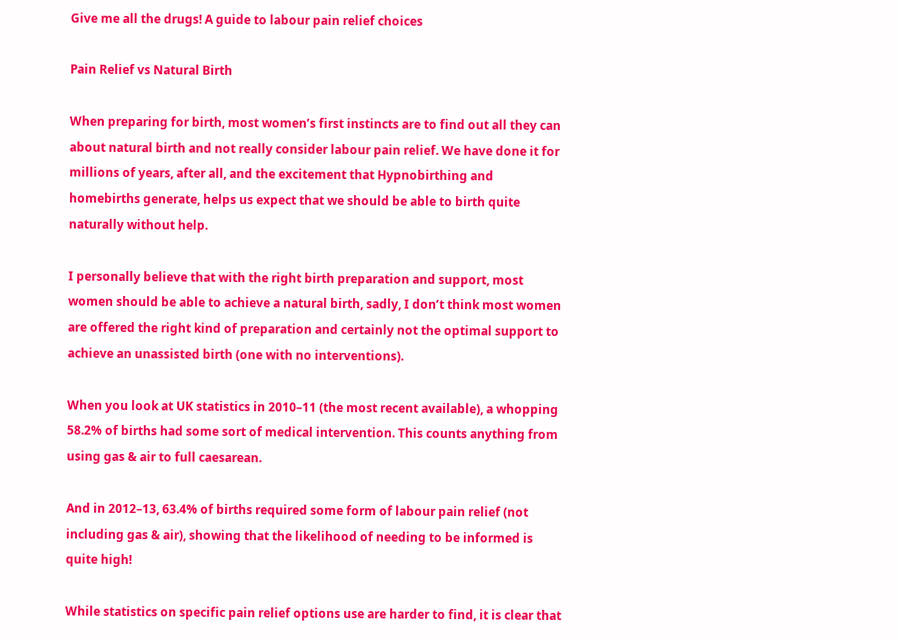Give me all the drugs! A guide to labour pain relief choices

Pain Relief vs Natural Birth

When preparing for birth, most women’s first instincts are to find out all they can about natural birth and not really consider labour pain relief. We have done it for millions of years, after all, and the excitement that Hypnobirthing and homebirths generate, helps us expect that we should be able to birth quite naturally without help.

I personally believe that with the right birth preparation and support, most women should be able to achieve a natural birth, sadly, I don’t think most women are offered the right kind of preparation and certainly not the optimal support to achieve an unassisted birth (one with no interventions).

When you look at UK statistics in 2010–11 (the most recent available), a whopping 58.2% of births had some sort of medical intervention. This counts anything from using gas & air to full caesarean.

And in 2012–13, 63.4% of births required some form of labour pain relief (not including gas & air), showing that the likelihood of needing to be informed is quite high!

While statistics on specific pain relief options use are harder to find, it is clear that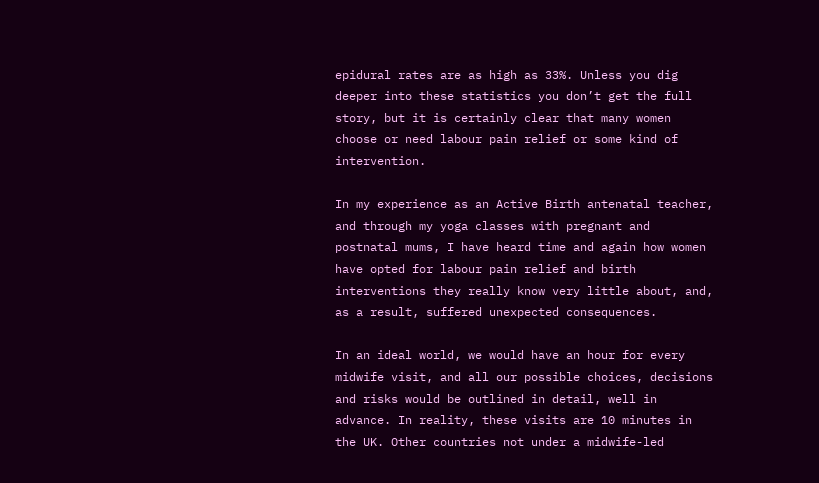epidural rates are as high as 33%. Unless you dig deeper into these statistics you don’t get the full story, but it is certainly clear that many women choose or need labour pain relief or some kind of intervention.

In my experience as an Active Birth antenatal teacher, and through my yoga classes with pregnant and postnatal mums, I have heard time and again how women have opted for labour pain relief and birth interventions they really know very little about, and, as a result, suffered unexpected consequences.

In an ideal world, we would have an hour for every midwife visit, and all our possible choices, decisions and risks would be outlined in detail, well in advance. In reality, these visits are 10 minutes in the UK. Other countries not under a midwife-led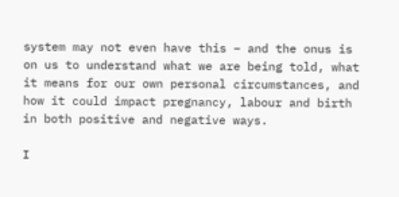system may not even have this – and the onus is on us to understand what we are being told, what it means for our own personal circumstances, and how it could impact pregnancy, labour and birth in both positive and negative ways.

I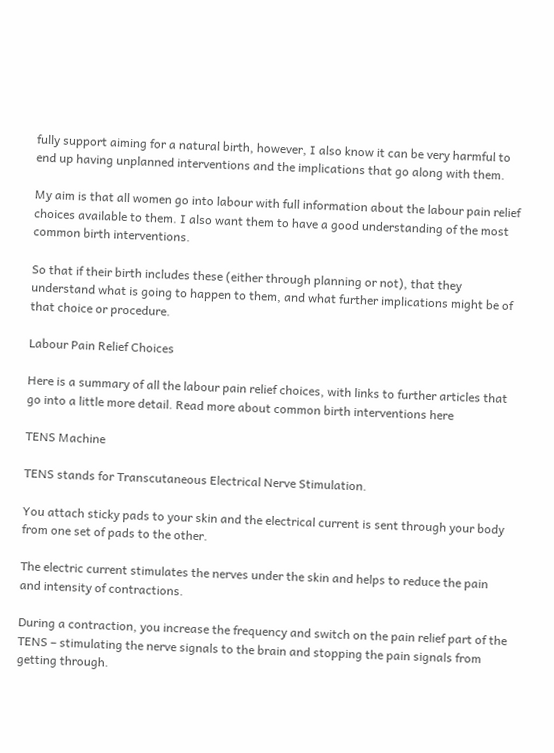fully support aiming for a natural birth, however, I also know it can be very harmful to end up having unplanned interventions and the implications that go along with them.

My aim is that all women go into labour with full information about the labour pain relief choices available to them. I also want them to have a good understanding of the most common birth interventions.

So that if their birth includes these (either through planning or not), that they understand what is going to happen to them, and what further implications might be of that choice or procedure.

Labour Pain Relief Choices

Here is a summary of all the labour pain relief choices, with links to further articles that go into a little more detail. Read more about common birth interventions here

TENS Machine

TENS stands for Transcutaneous Electrical Nerve Stimulation.

You attach sticky pads to your skin and the electrical current is sent through your body from one set of pads to the other.

The electric current stimulates the nerves under the skin and helps to reduce the pain and intensity of contractions.

During a contraction, you increase the frequency and switch on the pain relief part of the TENS – stimulating the nerve signals to the brain and stopping the pain signals from getting through.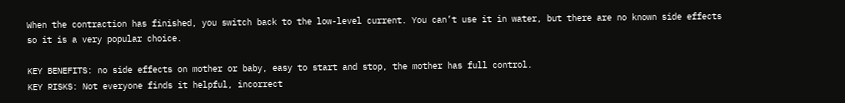When the contraction has finished, you switch back to the low-level current. You can’t use it in water, but there are no known side effects so it is a very popular choice.

KEY BENEFITS: no side effects on mother or baby, easy to start and stop, the mother has full control.
KEY RISKS: Not everyone finds it helpful, incorrect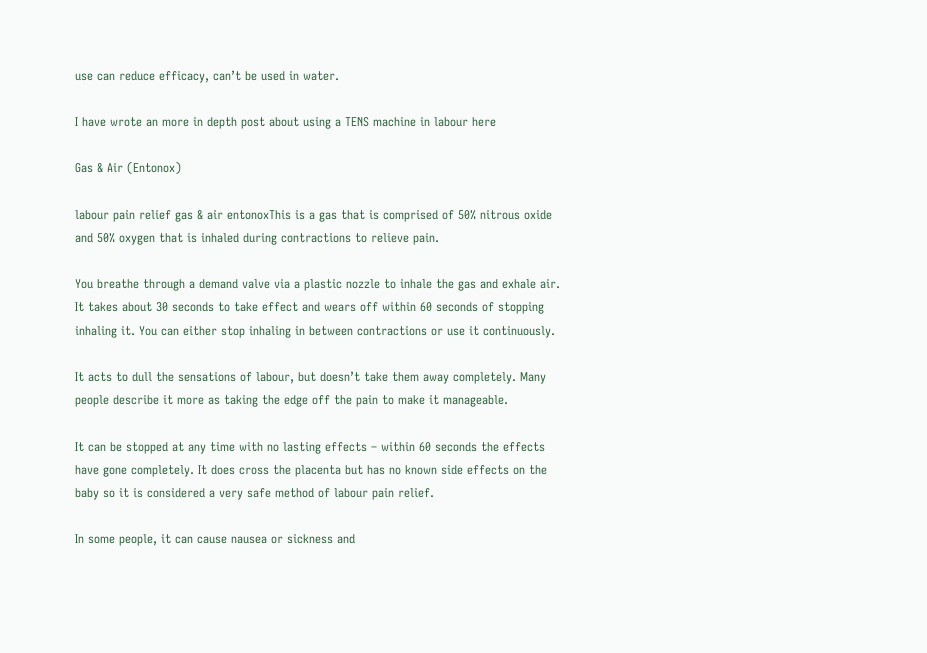use can reduce efficacy, can’t be used in water.

I have wrote an more in depth post about using a TENS machine in labour here

Gas & Air (Entonox)

labour pain relief gas & air entonoxThis is a gas that is comprised of 50% nitrous oxide and 50% oxygen that is inhaled during contractions to relieve pain.

You breathe through a demand valve via a plastic nozzle to inhale the gas and exhale air. It takes about 30 seconds to take effect and wears off within 60 seconds of stopping inhaling it. You can either stop inhaling in between contractions or use it continuously.

It acts to dull the sensations of labour, but doesn’t take them away completely. Many people describe it more as taking the edge off the pain to make it manageable.

It can be stopped at any time with no lasting effects – within 60 seconds the effects have gone completely. It does cross the placenta but has no known side effects on the baby so it is considered a very safe method of labour pain relief.

In some people, it can cause nausea or sickness and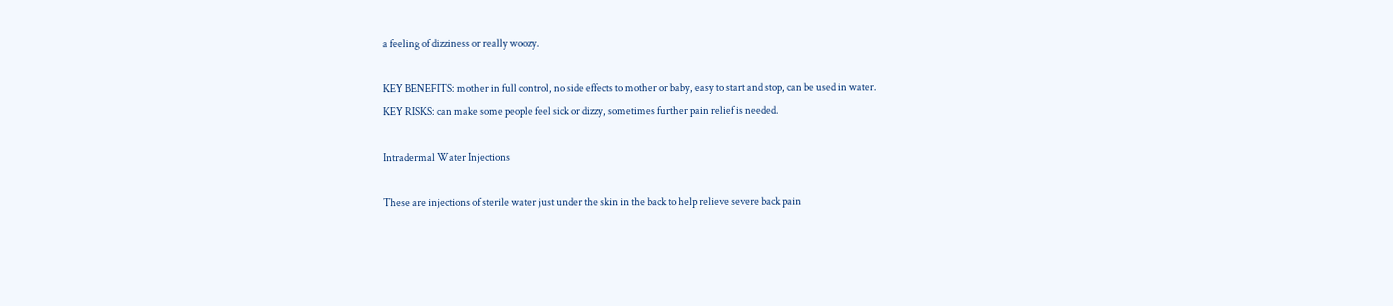a feeling of dizziness or really woozy.

KEY BENEFITS: mother in full control, no side effects to mother or baby, easy to start and stop, can be used in water.
KEY RISKS: can make some people feel sick or dizzy, sometimes further pain relief is needed.

Intradermal Water Injections

These are injections of sterile water just under the skin in the back to help relieve severe back pain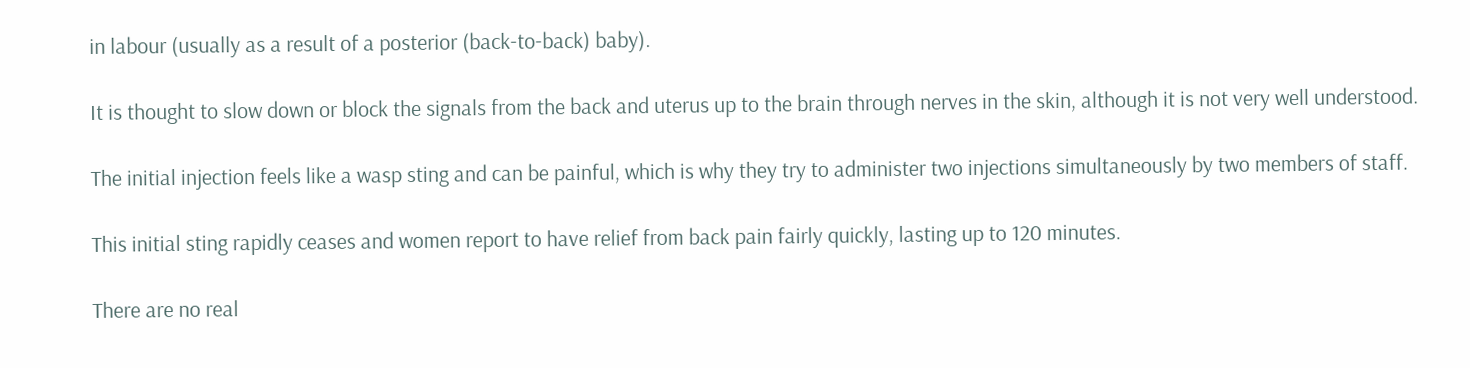in labour (usually as a result of a posterior (back-to-back) baby).

It is thought to slow down or block the signals from the back and uterus up to the brain through nerves in the skin, although it is not very well understood.

The initial injection feels like a wasp sting and can be painful, which is why they try to administer two injections simultaneously by two members of staff.

This initial sting rapidly ceases and women report to have relief from back pain fairly quickly, lasting up to 120 minutes.

There are no real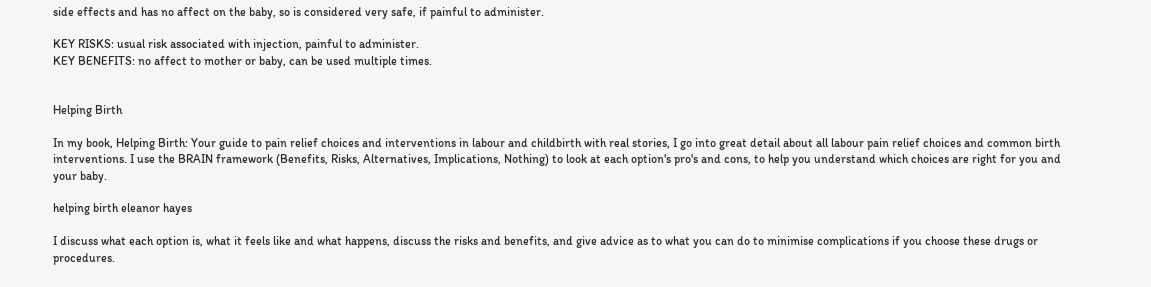side effects and has no affect on the baby, so is considered very safe, if painful to administer.

KEY RISKS: usual risk associated with injection, painful to administer.
KEY BENEFITS: no affect to mother or baby, can be used multiple times.


Helping Birth

In my book, Helping Birth: Your guide to pain relief choices and interventions in labour and childbirth with real stories, I go into great detail about all labour pain relief choices and common birth interventions. I use the BRAIN framework (Benefits, Risks, Alternatives, Implications, Nothing) to look at each option's pro's and cons, to help you understand which choices are right for you and your baby.

helping birth eleanor hayes

I discuss what each option is, what it feels like and what happens, discuss the risks and benefits, and give advice as to what you can do to minimise complications if you choose these drugs or procedures.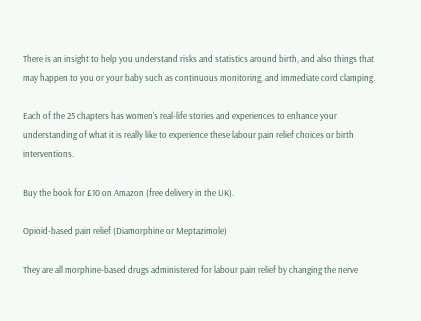There is an insight to help you understand risks and statistics around birth, and also things that may happen to you or your baby such as continuous monitoring, and immediate cord clamping.

Each of the 25 chapters has women's real-life stories and experiences to enhance your understanding of what it is really like to experience these labour pain relief choices or birth interventions.

Buy the book for £10 on Amazon (free delivery in the UK).

Opioid-based pain relief (Diamorphine or Meptazimole)

They are all morphine-based drugs administered for labour pain relief by changing the nerve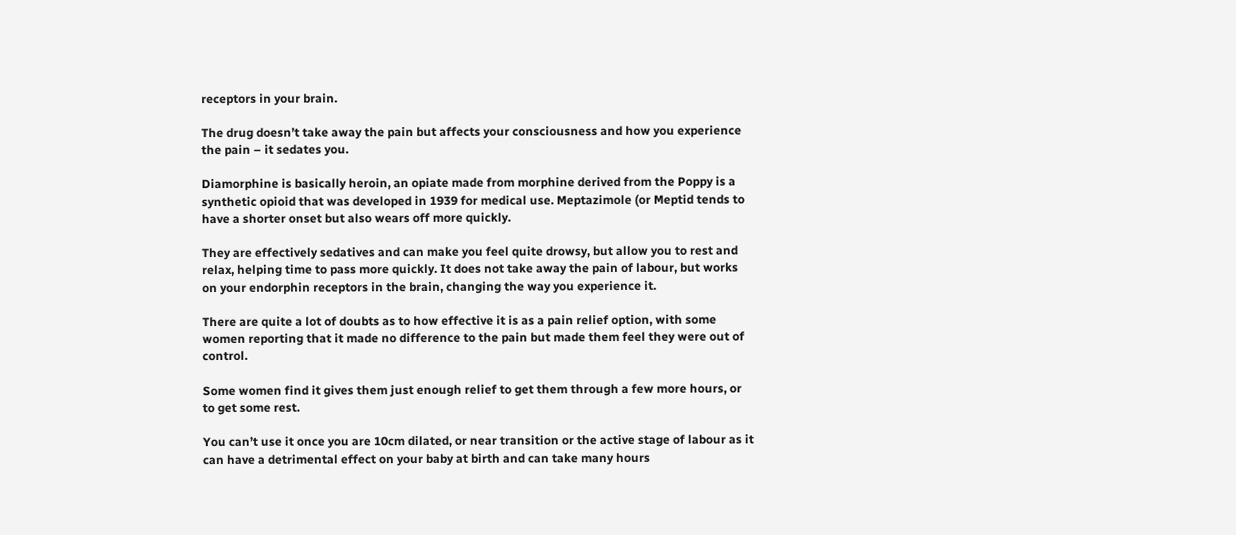receptors in your brain.

The drug doesn’t take away the pain but affects your consciousness and how you experience the pain – it sedates you.

Diamorphine is basically heroin, an opiate made from morphine derived from the Poppy is a synthetic opioid that was developed in 1939 for medical use. Meptazimole (or Meptid tends to have a shorter onset but also wears off more quickly.

They are effectively sedatives and can make you feel quite drowsy, but allow you to rest and relax, helping time to pass more quickly. It does not take away the pain of labour, but works on your endorphin receptors in the brain, changing the way you experience it.

There are quite a lot of doubts as to how effective it is as a pain relief option, with some women reporting that it made no difference to the pain but made them feel they were out of control.

Some women find it gives them just enough relief to get them through a few more hours, or to get some rest.

You can’t use it once you are 10cm dilated, or near transition or the active stage of labour as it can have a detrimental effect on your baby at birth and can take many hours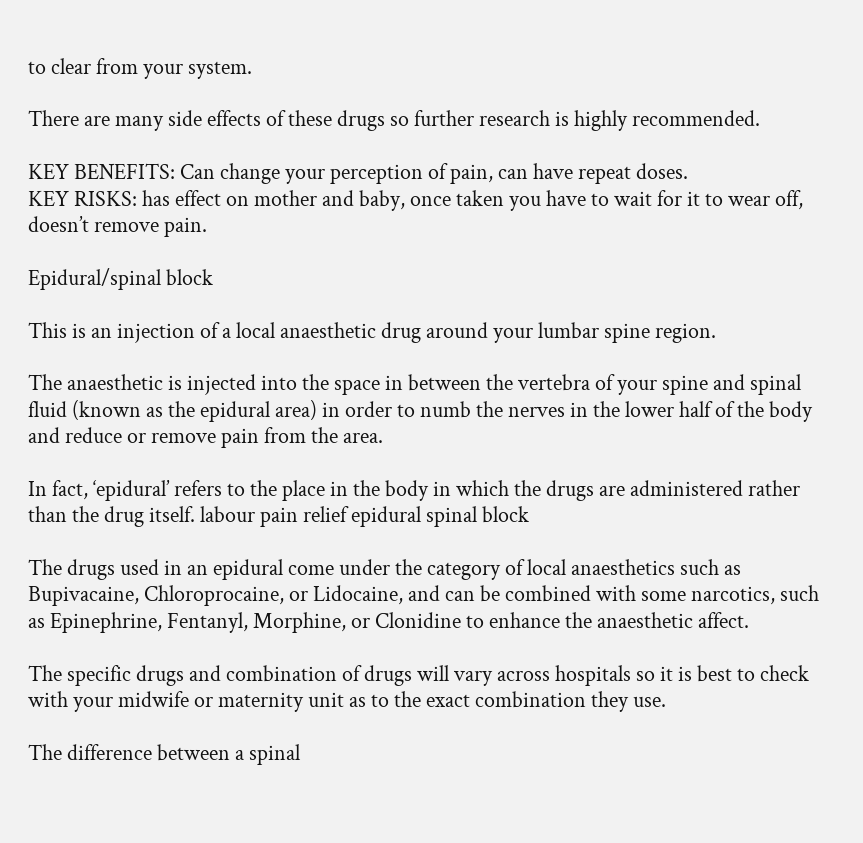to clear from your system.

There are many side effects of these drugs so further research is highly recommended.

KEY BENEFITS: Can change your perception of pain, can have repeat doses.
KEY RISKS: has effect on mother and baby, once taken you have to wait for it to wear off, doesn’t remove pain.

Epidural/spinal block

This is an injection of a local anaesthetic drug around your lumbar spine region.

The anaesthetic is injected into the space in between the vertebra of your spine and spinal fluid (known as the epidural area) in order to numb the nerves in the lower half of the body and reduce or remove pain from the area.

In fact, ‘epidural’ refers to the place in the body in which the drugs are administered rather than the drug itself. labour pain relief epidural spinal block

The drugs used in an epidural come under the category of local anaesthetics such as Bupivacaine, Chloroprocaine, or Lidocaine, and can be combined with some narcotics, such as Epinephrine, Fentanyl, Morphine, or Clonidine to enhance the anaesthetic affect.

The specific drugs and combination of drugs will vary across hospitals so it is best to check with your midwife or maternity unit as to the exact combination they use.

The difference between a spinal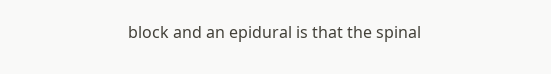block and an epidural is that the spinal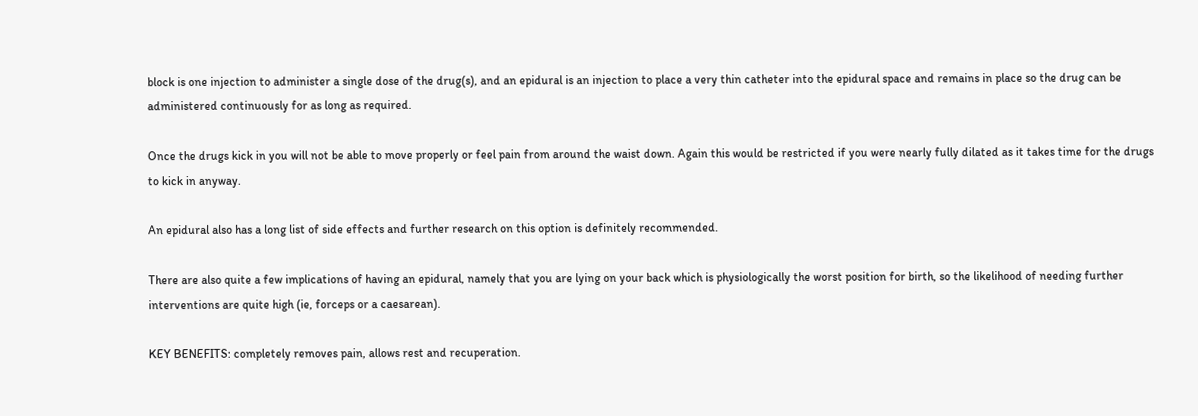block is one injection to administer a single dose of the drug(s), and an epidural is an injection to place a very thin catheter into the epidural space and remains in place so the drug can be administered continuously for as long as required.

Once the drugs kick in you will not be able to move properly or feel pain from around the waist down. Again this would be restricted if you were nearly fully dilated as it takes time for the drugs to kick in anyway.

An epidural also has a long list of side effects and further research on this option is definitely recommended.

There are also quite a few implications of having an epidural, namely that you are lying on your back which is physiologically the worst position for birth, so the likelihood of needing further interventions are quite high (ie, forceps or a caesarean).

KEY BENEFITS: completely removes pain, allows rest and recuperation.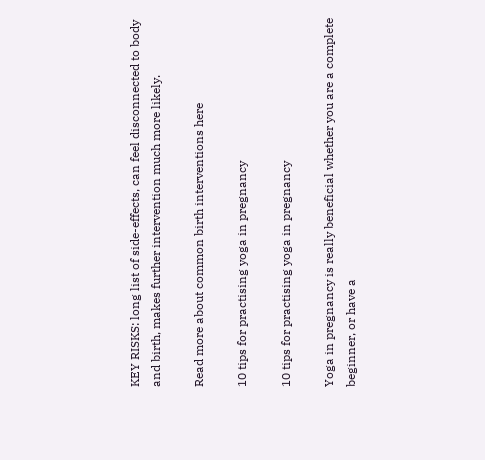KEY RISKS: long list of side-effects, can feel disconnected to body and birth, makes further intervention much more likely.

Read more about common birth interventions here

10 tips for practising yoga in pregnancy

10 tips for practising yoga in pregnancy

Yoga in pregnancy is really beneficial whether you are a complete beginner, or have a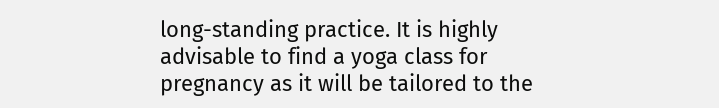long-standing practice. It is highly advisable to find a yoga class for pregnancy as it will be tailored to the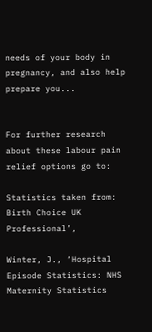needs of your body in pregnancy, and also help prepare you...


For further research about these labour pain relief options go to:

Statistics taken from: Birth Choice UK Professional’,

Winter, J., ‘Hospital Episode Statistics: NHS Maternity Statistics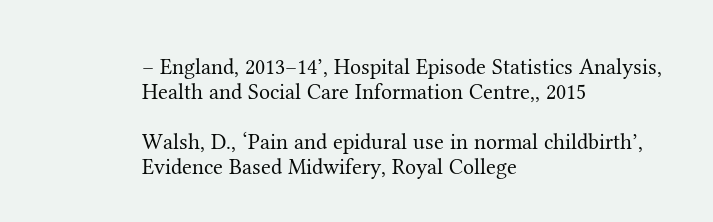– England, 2013–14’, Hospital Episode Statistics Analysis, Health and Social Care Information Centre,, 2015

Walsh, D., ‘Pain and epidural use in normal childbirth’, Evidence Based Midwifery, Royal College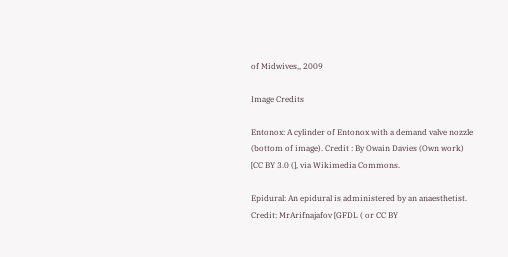of Midwives,, 2009

Image Credits

Entonox: A cylinder of Entonox with a demand valve nozzle (bottom of image). Credit : By Owain Davies (Own work) [CC BY 3.0 (], via Wikimedia Commons.

Epidural: An epidural is administered by an anaesthetist. Credit: MrArifnajafov [GFDL ( or CC BY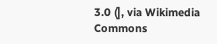3.0 (], via Wikimedia Commons